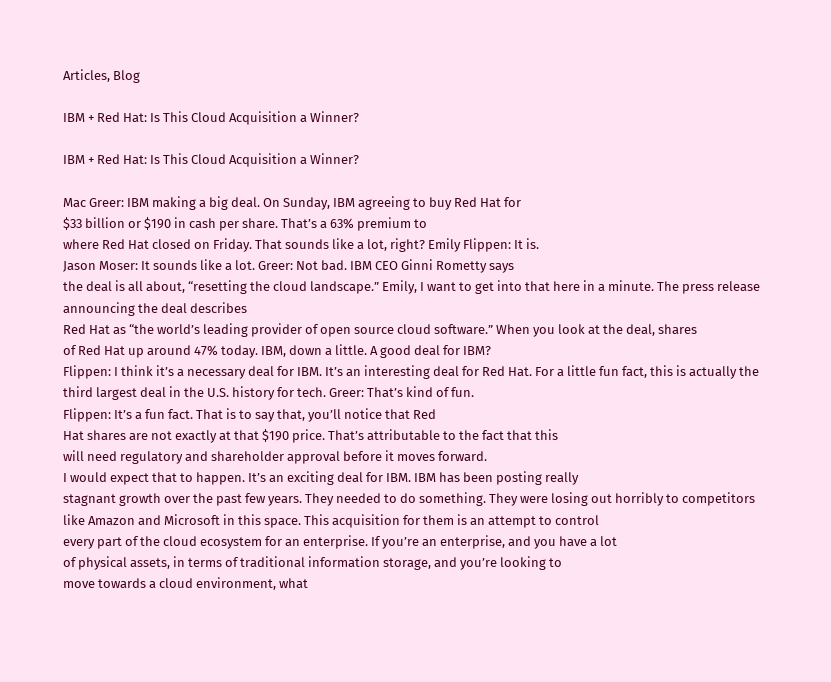Articles, Blog

IBM + Red Hat: Is This Cloud Acquisition a Winner?

IBM + Red Hat: Is This Cloud Acquisition a Winner?

Mac Greer: IBM making a big deal. On Sunday, IBM agreeing to buy Red Hat for
$33 billion or $190 in cash per share. That’s a 63% premium to
where Red Hat closed on Friday. That sounds like a lot, right? Emily Flippen: It is.
Jason Moser: It sounds like a lot. Greer: Not bad. IBM CEO Ginni Rometty says
the deal is all about, “resetting the cloud landscape.” Emily, I want to get into that here in a minute. The press release announcing the deal describes
Red Hat as “the world’s leading provider of open source cloud software.” When you look at the deal, shares
of Red Hat up around 47% today. IBM, down a little. A good deal for IBM?
Flippen: I think it’s a necessary deal for IBM. It’s an interesting deal for Red Hat. For a little fun fact, this is actually the
third largest deal in the U.S. history for tech. Greer: That’s kind of fun.
Flippen: It’s a fun fact. That is to say that, you’ll notice that Red
Hat shares are not exactly at that $190 price. That’s attributable to the fact that this
will need regulatory and shareholder approval before it moves forward.
I would expect that to happen. It’s an exciting deal for IBM. IBM has been posting really
stagnant growth over the past few years. They needed to do something. They were losing out horribly to competitors
like Amazon and Microsoft in this space. This acquisition for them is an attempt to control
every part of the cloud ecosystem for an enterprise. If you’re an enterprise, and you have a lot
of physical assets, in terms of traditional information storage, and you’re looking to
move towards a cloud environment, what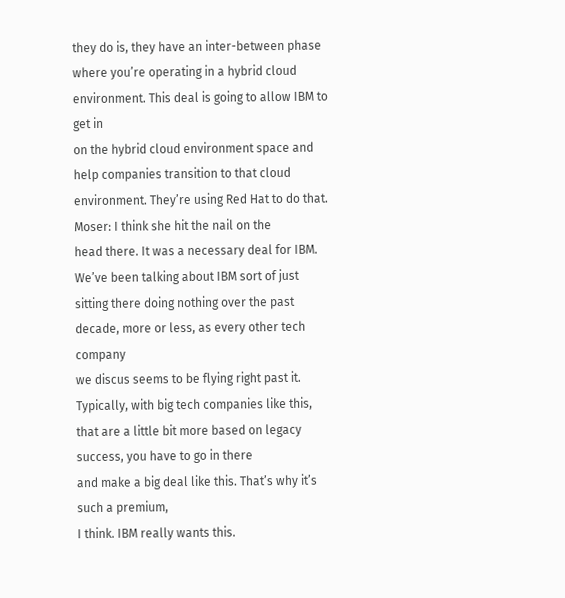they do is, they have an inter-between phase
where you’re operating in a hybrid cloud environment. This deal is going to allow IBM to get in
on the hybrid cloud environment space and help companies transition to that cloud
environment. They’re using Red Hat to do that. Moser: I think she hit the nail on the
head there. It was a necessary deal for IBM. We’ve been talking about IBM sort of just
sitting there doing nothing over the past decade, more or less, as every other tech company
we discus seems to be flying right past it. Typically, with big tech companies like this,
that are a little bit more based on legacy success, you have to go in there
and make a big deal like this. That’s why it’s such a premium,
I think. IBM really wants this.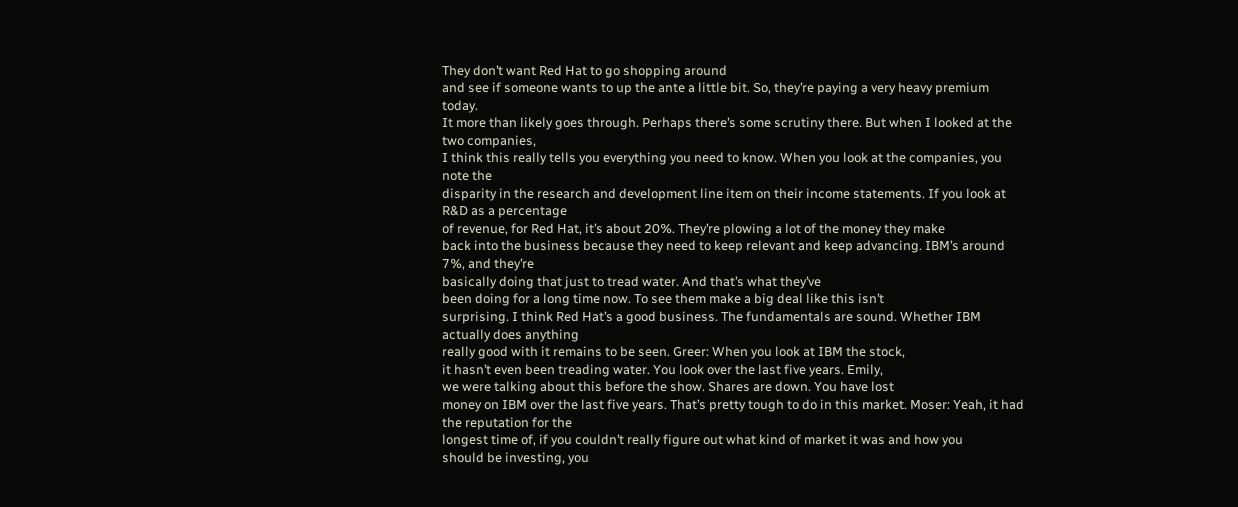They don’t want Red Hat to go shopping around
and see if someone wants to up the ante a little bit. So, they’re paying a very heavy premium today.
It more than likely goes through. Perhaps there’s some scrutiny there. But when I looked at the two companies,
I think this really tells you everything you need to know. When you look at the companies, you note the
disparity in the research and development line item on their income statements. If you look at R&D as a percentage
of revenue, for Red Hat, it’s about 20%. They’re plowing a lot of the money they make
back into the business because they need to keep relevant and keep advancing. IBM’s around 7%, and they’re
basically doing that just to tread water. And that’s what they’ve
been doing for a long time now. To see them make a big deal like this isn’t
surprising. I think Red Hat’s a good business. The fundamentals are sound. Whether IBM actually does anything
really good with it remains to be seen. Greer: When you look at IBM the stock,
it hasn’t even been treading water. You look over the last five years. Emily,
we were talking about this before the show. Shares are down. You have lost
money on IBM over the last five years. That’s pretty tough to do in this market. Moser: Yeah, it had the reputation for the
longest time of, if you couldn’t really figure out what kind of market it was and how you
should be investing, you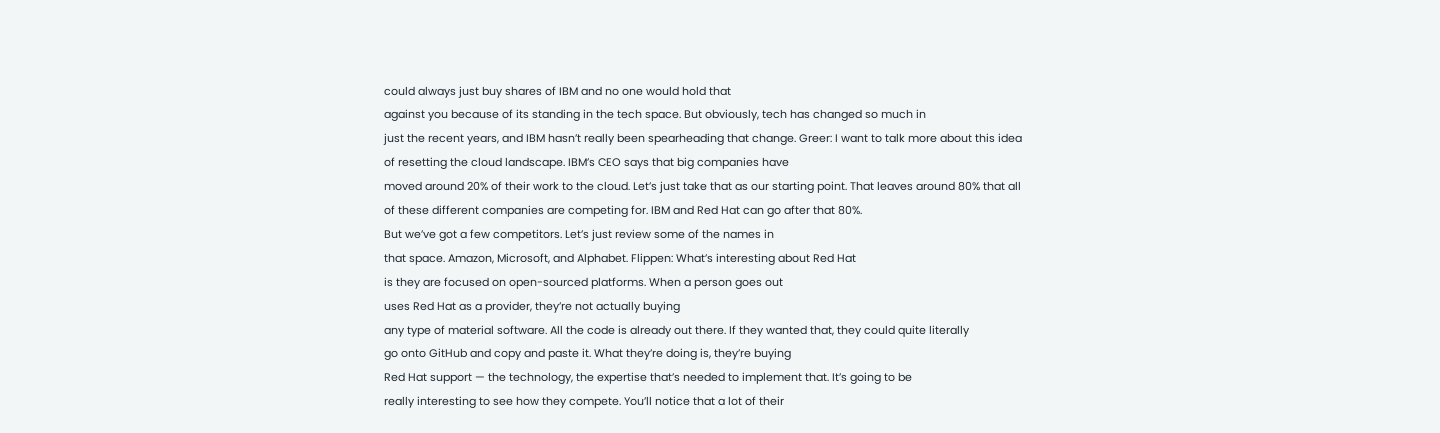could always just buy shares of IBM and no one would hold that
against you because of its standing in the tech space. But obviously, tech has changed so much in
just the recent years, and IBM hasn’t really been spearheading that change. Greer: I want to talk more about this idea
of resetting the cloud landscape. IBM’s CEO says that big companies have
moved around 20% of their work to the cloud. Let’s just take that as our starting point. That leaves around 80% that all
of these different companies are competing for. IBM and Red Hat can go after that 80%.
But we’ve got a few competitors. Let’s just review some of the names in
that space. Amazon, Microsoft, and Alphabet. Flippen: What’s interesting about Red Hat
is they are focused on open-sourced platforms. When a person goes out
uses Red Hat as a provider, they’re not actually buying
any type of material software. All the code is already out there. If they wanted that, they could quite literally
go onto GitHub and copy and paste it. What they’re doing is, they’re buying
Red Hat support — the technology, the expertise that’s needed to implement that. It’s going to be
really interesting to see how they compete. You’ll notice that a lot of their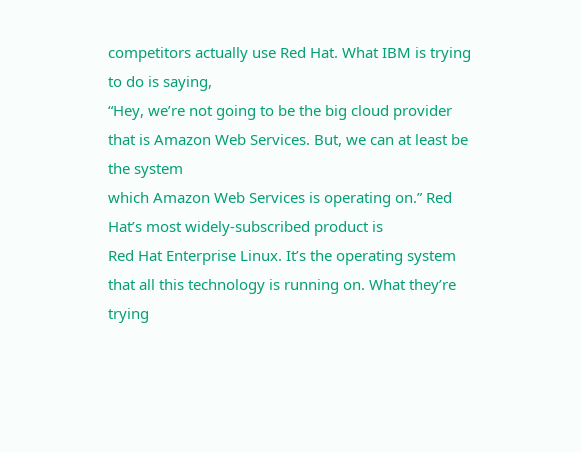competitors actually use Red Hat. What IBM is trying to do is saying,
“Hey, we’re not going to be the big cloud provider that is Amazon Web Services. But, we can at least be the system
which Amazon Web Services is operating on.” Red Hat’s most widely-subscribed product is
Red Hat Enterprise Linux. It’s the operating system
that all this technology is running on. What they’re trying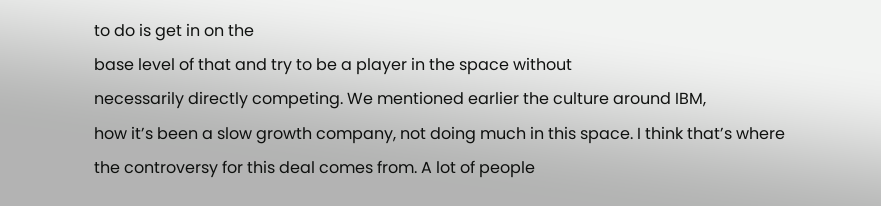to do is get in on the
base level of that and try to be a player in the space without
necessarily directly competing. We mentioned earlier the culture around IBM,
how it’s been a slow growth company, not doing much in this space. I think that’s where
the controversy for this deal comes from. A lot of people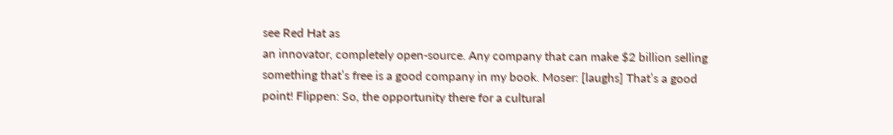see Red Hat as
an innovator, completely open-source. Any company that can make $2 billion selling
something that’s free is a good company in my book. Moser: [laughs] That’s a good point! Flippen: So, the opportunity there for a cultural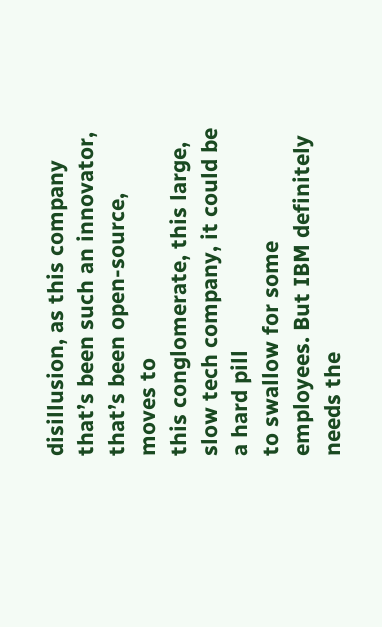disillusion, as this company that’s been such an innovator, that’s been open-source, moves to
this conglomerate, this large, slow tech company, it could be a hard pill
to swallow for some employees. But IBM definitely needs the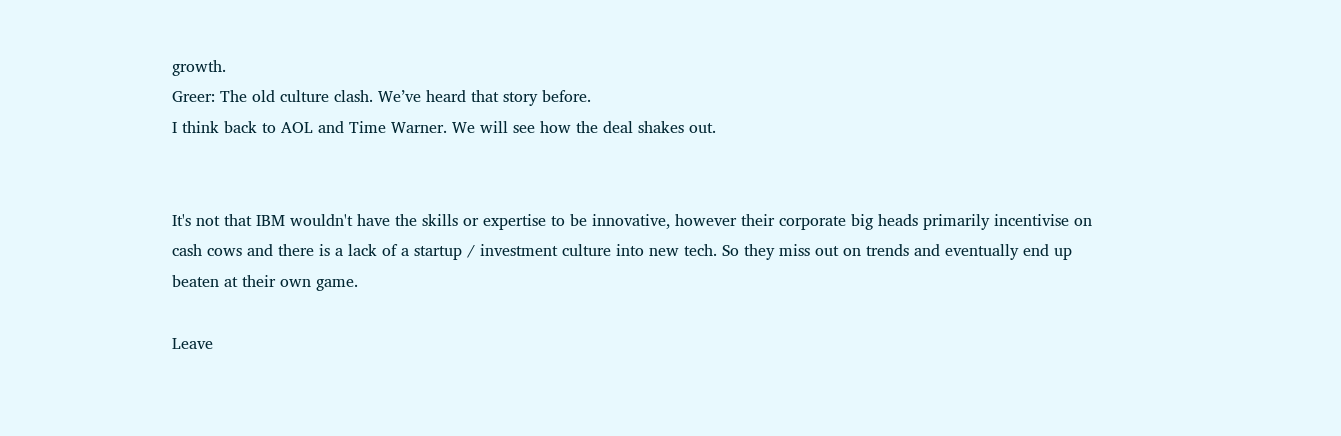growth.
Greer: The old culture clash. We’ve heard that story before.
I think back to AOL and Time Warner. We will see how the deal shakes out.


It's not that IBM wouldn't have the skills or expertise to be innovative, however their corporate big heads primarily incentivise on cash cows and there is a lack of a startup / investment culture into new tech. So they miss out on trends and eventually end up beaten at their own game.

Leave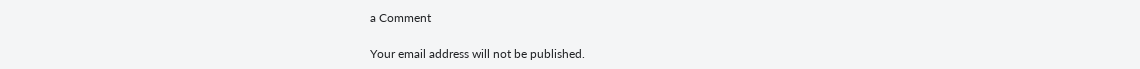a Comment

Your email address will not be published.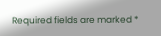Required fields are marked *